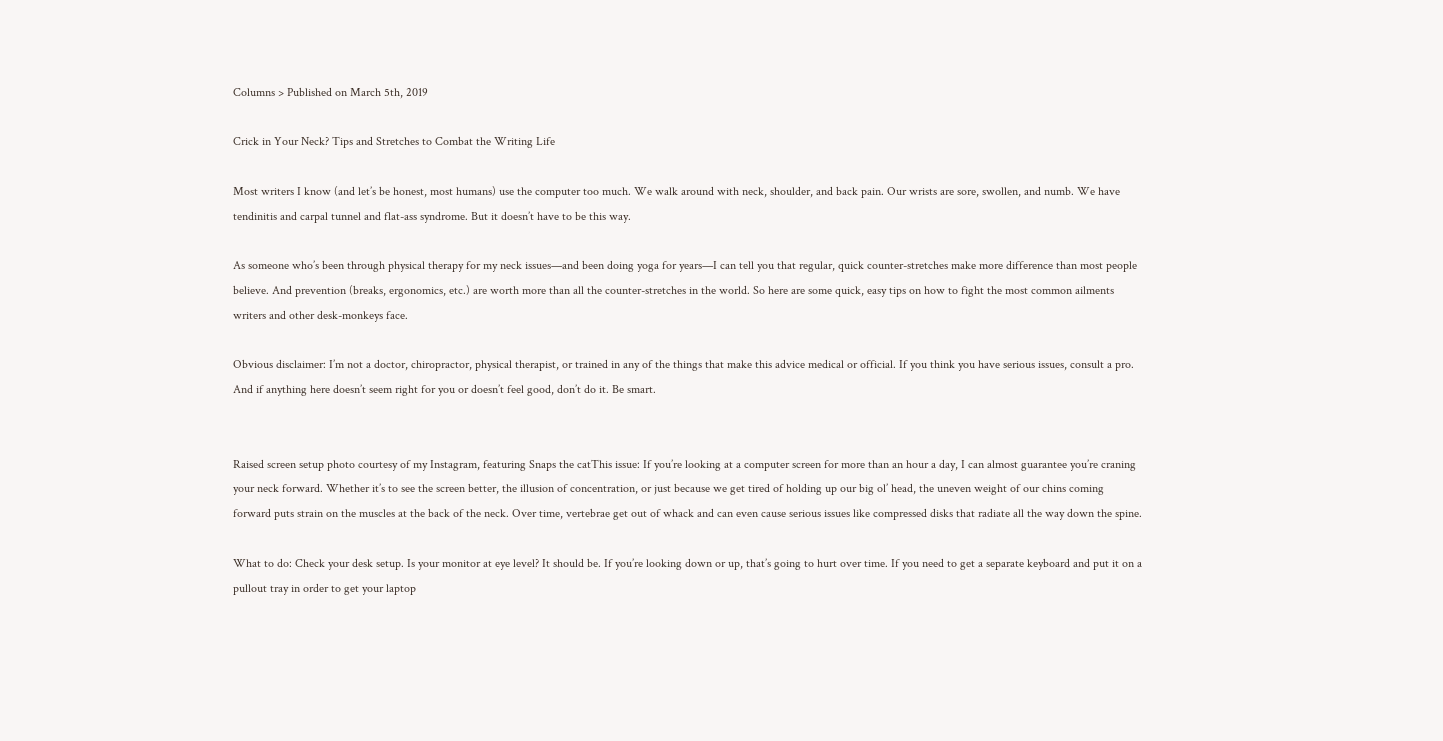Columns > Published on March 5th, 2019

Crick in Your Neck? Tips and Stretches to Combat the Writing Life

Most writers I know (and let’s be honest, most humans) use the computer too much. We walk around with neck, shoulder, and back pain. Our wrists are sore, swollen, and numb. We have tendinitis and carpal tunnel and flat-ass syndrome. But it doesn’t have to be this way.

As someone who’s been through physical therapy for my neck issues—and been doing yoga for years—I can tell you that regular, quick counter-stretches make more difference than most people believe. And prevention (breaks, ergonomics, etc.) are worth more than all the counter-stretches in the world. So here are some quick, easy tips on how to fight the most common ailments writers and other desk-monkeys face.

Obvious disclaimer: I’m not a doctor, chiropractor, physical therapist, or trained in any of the things that make this advice medical or official. If you think you have serious issues, consult a pro. And if anything here doesn’t seem right for you or doesn’t feel good, don’t do it. Be smart.


Raised screen setup photo courtesy of my Instagram, featuring Snaps the catThis issue: If you’re looking at a computer screen for more than an hour a day, I can almost guarantee you’re craning your neck forward. Whether it’s to see the screen better, the illusion of concentration, or just because we get tired of holding up our big ol’ head, the uneven weight of our chins coming forward puts strain on the muscles at the back of the neck. Over time, vertebrae get out of whack and can even cause serious issues like compressed disks that radiate all the way down the spine.

What to do: Check your desk setup. Is your monitor at eye level? It should be. If you’re looking down or up, that’s going to hurt over time. If you need to get a separate keyboard and put it on a pullout tray in order to get your laptop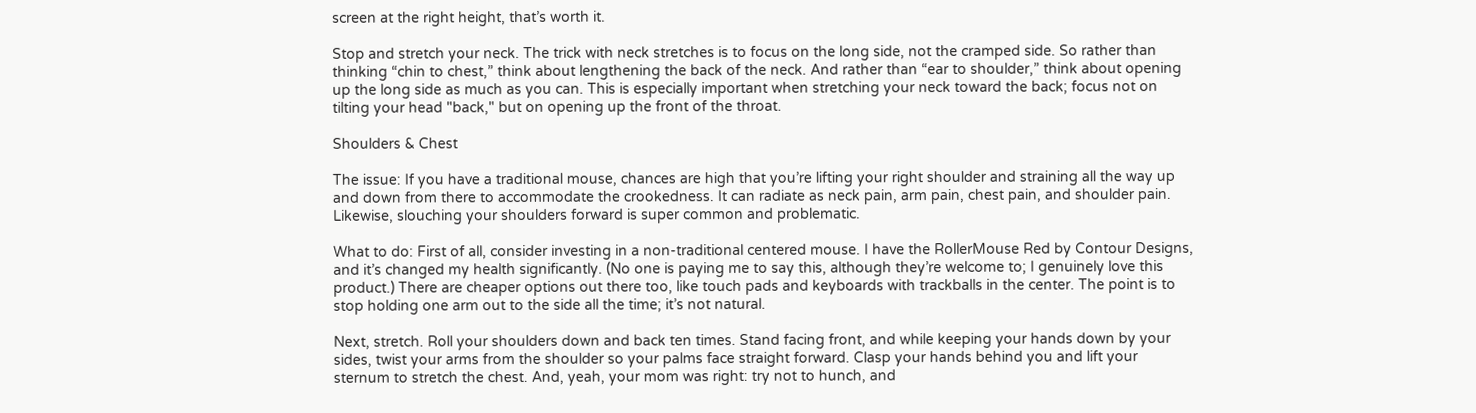screen at the right height, that’s worth it.

Stop and stretch your neck. The trick with neck stretches is to focus on the long side, not the cramped side. So rather than thinking “chin to chest,” think about lengthening the back of the neck. And rather than “ear to shoulder,” think about opening up the long side as much as you can. This is especially important when stretching your neck toward the back; focus not on tilting your head "back," but on opening up the front of the throat.

Shoulders & Chest

The issue: If you have a traditional mouse, chances are high that you’re lifting your right shoulder and straining all the way up and down from there to accommodate the crookedness. It can radiate as neck pain, arm pain, chest pain, and shoulder pain. Likewise, slouching your shoulders forward is super common and problematic.

What to do: First of all, consider investing in a non-traditional centered mouse. I have the RollerMouse Red by Contour Designs, and it’s changed my health significantly. (No one is paying me to say this, although they’re welcome to; I genuinely love this product.) There are cheaper options out there too, like touch pads and keyboards with trackballs in the center. The point is to stop holding one arm out to the side all the time; it’s not natural.

Next, stretch. Roll your shoulders down and back ten times. Stand facing front, and while keeping your hands down by your sides, twist your arms from the shoulder so your palms face straight forward. Clasp your hands behind you and lift your sternum to stretch the chest. And, yeah, your mom was right: try not to hunch, and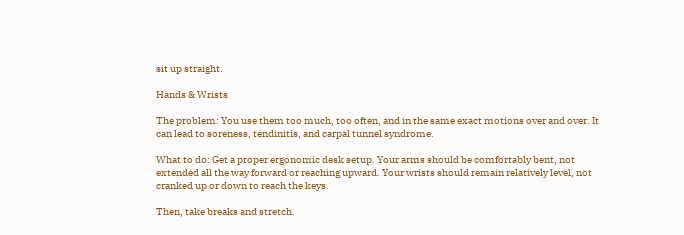sit up straight.

Hands & Wrists

The problem: You use them too much, too often, and in the same exact motions over and over. It can lead to soreness, tendinitis, and carpal tunnel syndrome.

What to do: Get a proper ergonomic desk setup. Your arms should be comfortably bent, not extended all the way forward or reaching upward. Your wrists should remain relatively level, not cranked up or down to reach the keys.

Then, take breaks and stretch.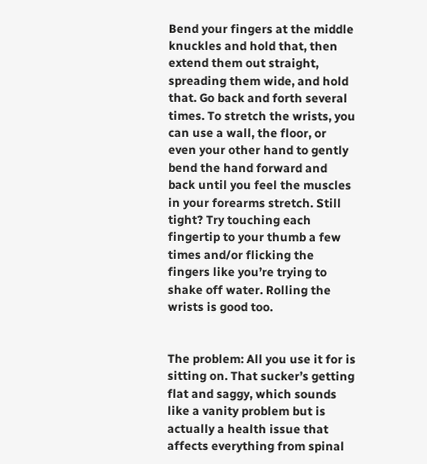Bend your fingers at the middle knuckles and hold that, then extend them out straight, spreading them wide, and hold that. Go back and forth several times. To stretch the wrists, you can use a wall, the floor, or even your other hand to gently bend the hand forward and back until you feel the muscles in your forearms stretch. Still tight? Try touching each fingertip to your thumb a few times and/or flicking the fingers like you’re trying to shake off water. Rolling the wrists is good too.


The problem: All you use it for is sitting on. That sucker’s getting flat and saggy, which sounds like a vanity problem but is actually a health issue that affects everything from spinal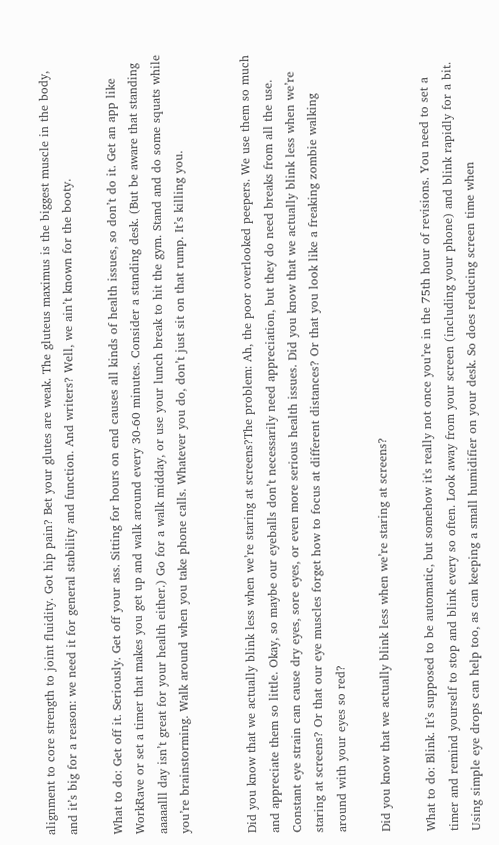alignment to core strength to joint fluidity. Got hip pain? Bet your glutes are weak. The gluteus maximus is the biggest muscle in the body, and it’s big for a reason: we need it for general stability and function. And writers? Well, we ain’t known for the booty.

What to do: Get off it. Seriously. Get off your ass. Sitting for hours on end causes all kinds of health issues, so don’t do it. Get an app like WorkRave or set a timer that makes you get up and walk around every 30-60 minutes. Consider a standing desk. (But be aware that standing aaaaalll day isn’t great for your health either.) Go for a walk midday, or use your lunch break to hit the gym. Stand and do some squats while you’re brainstorming. Walk around when you take phone calls. Whatever you do, don’t just sit on that rump. It’s killing you.


Did you know that we actually blink less when we’re staring at screens?The problem: Ah, the poor overlooked peepers. We use them so much and appreciate them so little. Okay, so maybe our eyeballs don’t necessarily need appreciation, but they do need breaks from all the use. Constant eye strain can cause dry eyes, sore eyes, or even more serious health issues. Did you know that we actually blink less when we’re staring at screens? Or that our eye muscles forget how to focus at different distances? Or that you look like a freaking zombie walking around with your eyes so red?

Did you know that we actually blink less when we’re staring at screens?

What to do: Blink. It’s supposed to be automatic, but somehow it's really not once you’re in the 75th hour of revisions. You need to set a timer and remind yourself to stop and blink every so often. Look away from your screen (including your phone) and blink rapidly for a bit. Using simple eye drops can help too, as can keeping a small humidifier on your desk. So does reducing screen time when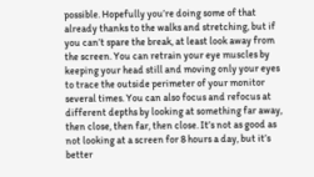possible. Hopefully you’re doing some of that already thanks to the walks and stretching, but if you can’t spare the break, at least look away from the screen. You can retrain your eye muscles by keeping your head still and moving only your eyes to trace the outside perimeter of your monitor several times. You can also focus and refocus at different depths by looking at something far away, then close, then far, then close. It’s not as good as not looking at a screen for 8 hours a day, but it’s better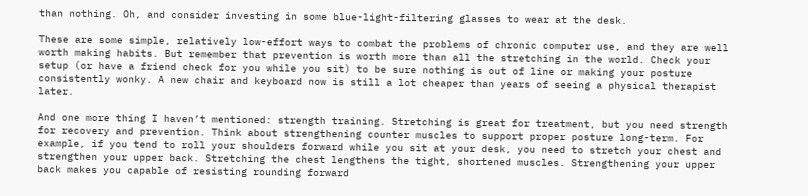than nothing. Oh, and consider investing in some blue-light-filtering glasses to wear at the desk.

These are some simple, relatively low-effort ways to combat the problems of chronic computer use, and they are well worth making habits. But remember that prevention is worth more than all the stretching in the world. Check your setup (or have a friend check for you while you sit) to be sure nothing is out of line or making your posture consistently wonky. A new chair and keyboard now is still a lot cheaper than years of seeing a physical therapist later.

And one more thing I haven’t mentioned: strength training. Stretching is great for treatment, but you need strength for recovery and prevention. Think about strengthening counter muscles to support proper posture long-term. For example, if you tend to roll your shoulders forward while you sit at your desk, you need to stretch your chest and strengthen your upper back. Stretching the chest lengthens the tight, shortened muscles. Strengthening your upper back makes you capable of resisting rounding forward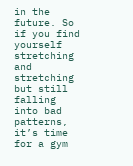in the future. So if you find yourself stretching and stretching but still falling into bad patterns, it’s time for a gym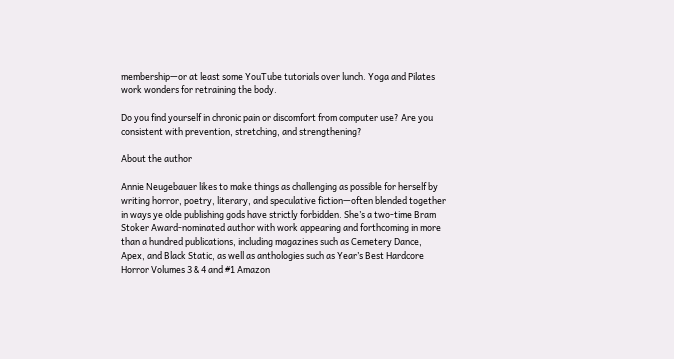membership—or at least some YouTube tutorials over lunch. Yoga and Pilates work wonders for retraining the body.

Do you find yourself in chronic pain or discomfort from computer use? Are you consistent with prevention, stretching, and strengthening?

About the author

Annie Neugebauer likes to make things as challenging as possible for herself by writing horror, poetry, literary, and speculative fiction—often blended together in ways ye olde publishing gods have strictly forbidden. She’s a two-time Bram Stoker Award-nominated author with work appearing and forthcoming in more than a hundred publications, including magazines such as Cemetery Dance, Apex, and Black Static, as well as anthologies such as Year’s Best Hardcore Horror Volumes 3 & 4 and #1 Amazon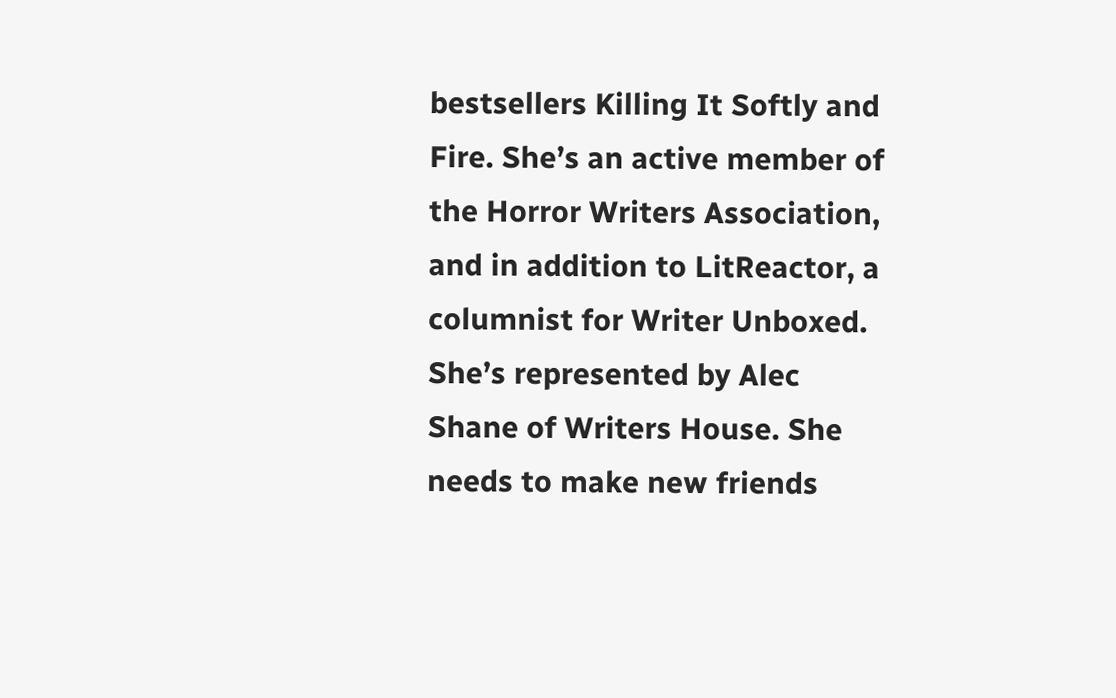bestsellers Killing It Softly and Fire. She’s an active member of the Horror Writers Association, and in addition to LitReactor, a columnist for Writer Unboxed. She’s represented by Alec Shane of Writers House. She needs to make new friends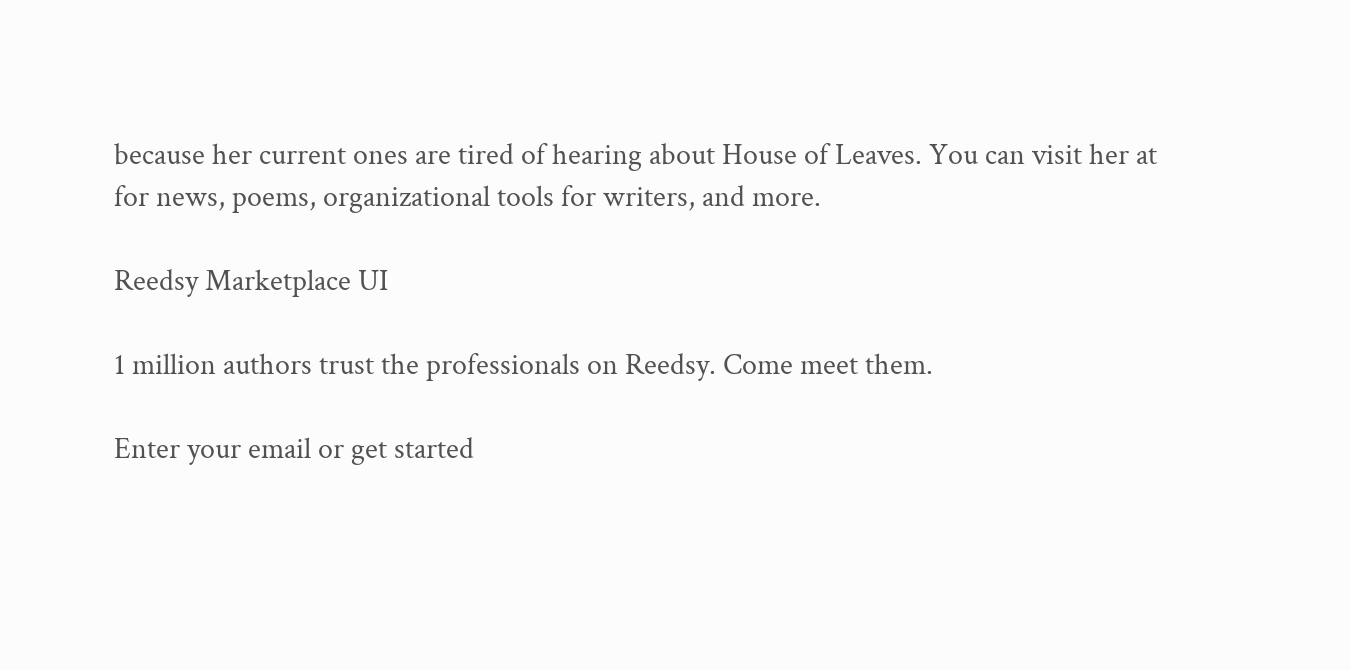because her current ones are tired of hearing about House of Leaves. You can visit her at for news, poems, organizational tools for writers, and more.

Reedsy Marketplace UI

1 million authors trust the professionals on Reedsy. Come meet them.

Enter your email or get started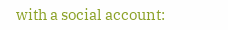with a social account: